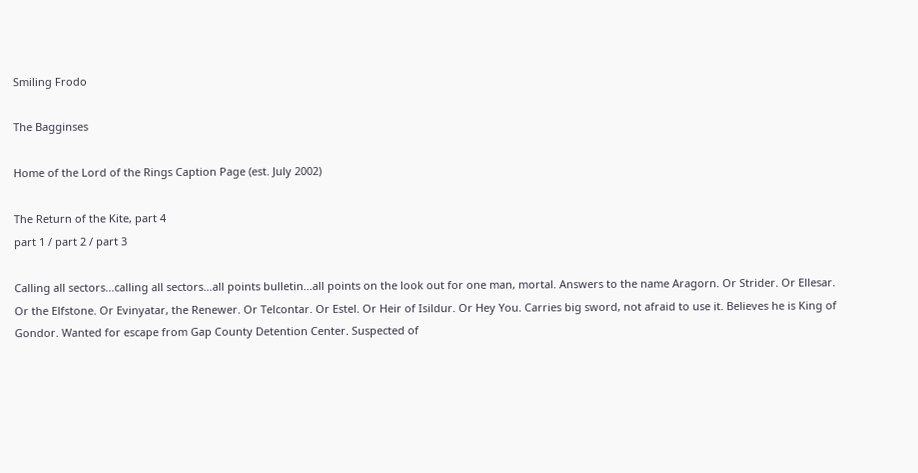Smiling Frodo

The Bagginses

Home of the Lord of the Rings Caption Page (est. July 2002)

The Return of the Kite, part 4
part 1 / part 2 / part 3

Calling all sectors...calling all sectors...all points bulletin...all points on the look out for one man, mortal. Answers to the name Aragorn. Or Strider. Or Ellesar. Or the Elfstone. Or Evinyatar, the Renewer. Or Telcontar. Or Estel. Or Heir of Isildur. Or Hey You. Carries big sword, not afraid to use it. Believes he is King of Gondor. Wanted for escape from Gap County Detention Center. Suspected of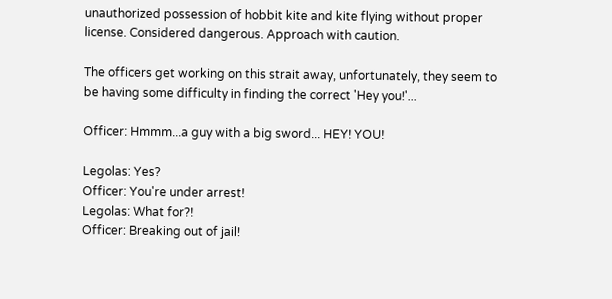unauthorized possession of hobbit kite and kite flying without proper license. Considered dangerous. Approach with caution.

The officers get working on this strait away, unfortunately, they seem to be having some difficulty in finding the correct 'Hey you!'...

Officer: Hmmm...a guy with a big sword... HEY! YOU!

Legolas: Yes?
Officer: You're under arrest!
Legolas: What for?!
Officer: Breaking out of jail!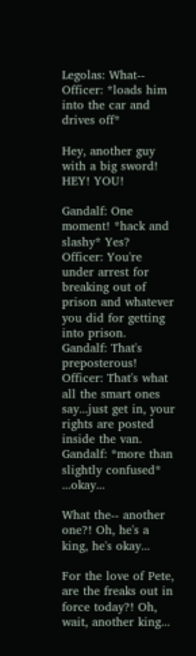Legolas: What--
Officer: *loads him into the car and drives off*

Hey, another guy with a big sword! HEY! YOU!

Gandalf: One moment! *hack and slashy* Yes?
Officer: You're under arrest for breaking out of prison and whatever you did for getting into prison.
Gandalf: That's preposterous!
Officer: That's what all the smart ones say...just get in, your rights are posted inside the van.
Gandalf: *more than slightly confused* ...okay...

What the-- another one?! Oh, he's a king, he's okay...

For the love of Pete, are the freaks out in force today?! Oh, wait, another king...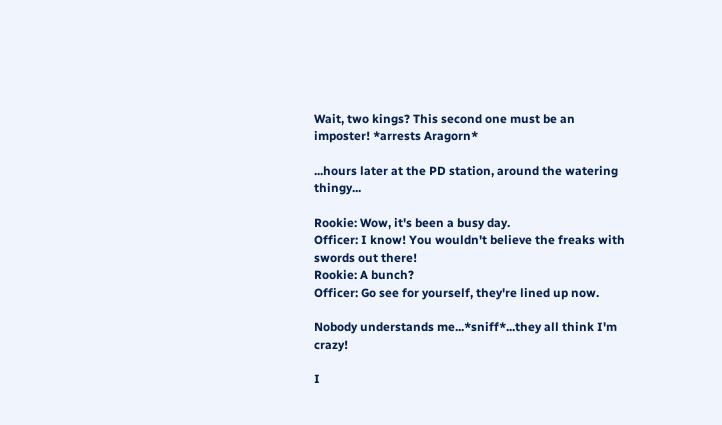Wait, two kings? This second one must be an imposter! *arrests Aragorn*

...hours later at the PD station, around the watering thingy...

Rookie: Wow, it's been a busy day.
Officer: I know! You wouldn't believe the freaks with swords out there!
Rookie: A bunch?
Officer: Go see for yourself, they're lined up now.

Nobody understands me...*sniff*...they all think I'm crazy!

I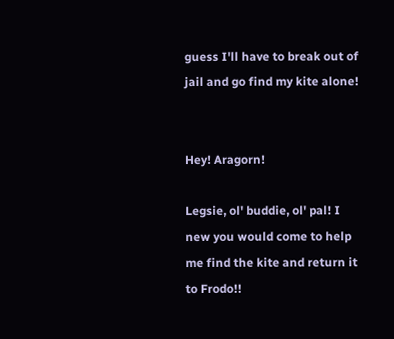guess I'll have to break out of jail and go find my kite alone!


Hey! Aragorn!

Legsie, ol' buddie, ol' pal! I new you would come to help me find the kite and return it to Frodo!!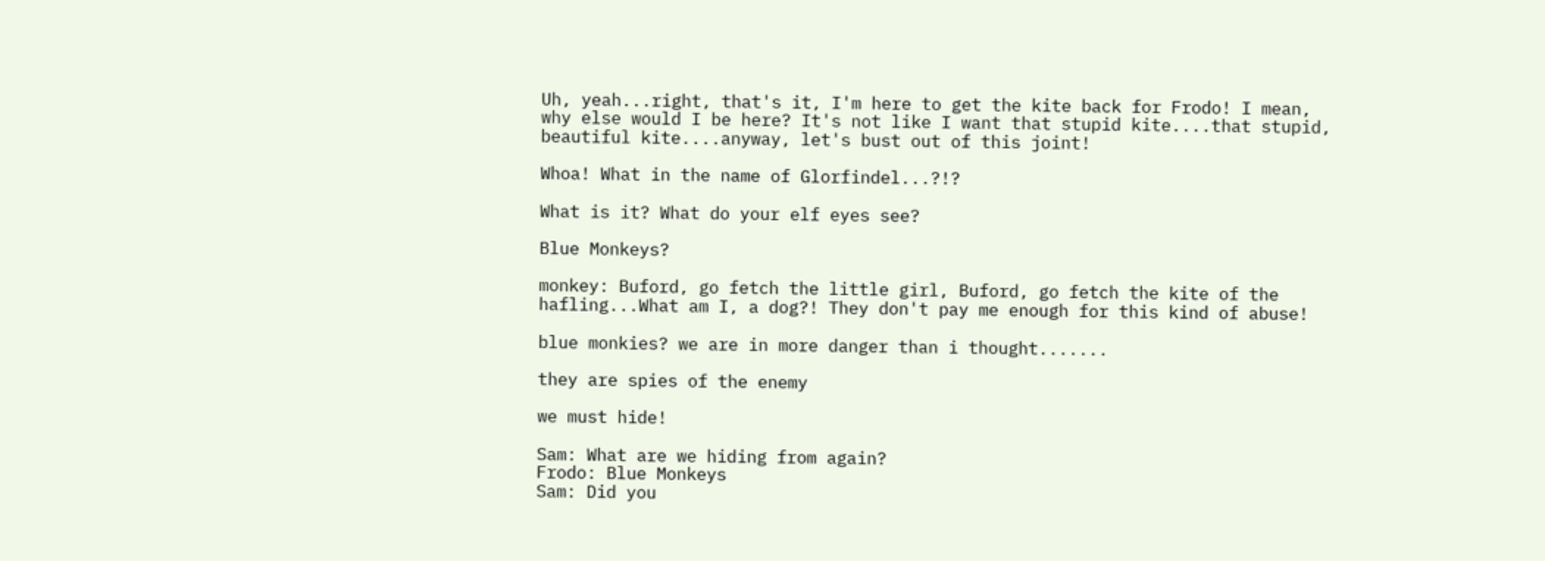Uh, yeah...right, that's it, I'm here to get the kite back for Frodo! I mean, why else would I be here? It's not like I want that stupid kite....that stupid, beautiful kite....anyway, let's bust out of this joint!

Whoa! What in the name of Glorfindel...?!?

What is it? What do your elf eyes see?

Blue Monkeys?

monkey: Buford, go fetch the little girl, Buford, go fetch the kite of the hafling...What am I, a dog?! They don't pay me enough for this kind of abuse!

blue monkies? we are in more danger than i thought.......

they are spies of the enemy

we must hide!

Sam: What are we hiding from again?
Frodo: Blue Monkeys
Sam: Did you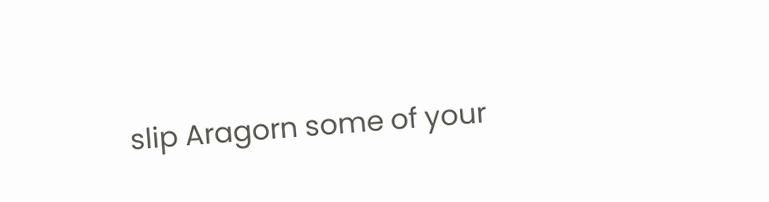slip Aragorn some of your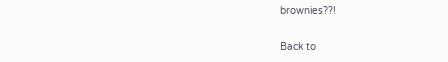brownies??!

Back to